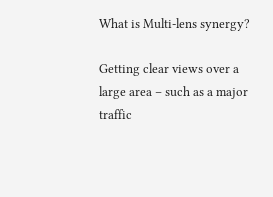What is Multi-lens synergy?

Getting clear views over a large area – such as a major traffic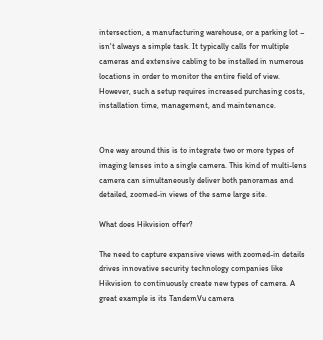intersection, a manufacturing warehouse, or a parking lot – isn't always a simple task. It typically calls for multiple cameras and extensive cabling to be installed in numerous locations in order to monitor the entire field of view. However, such a setup requires increased purchasing costs, installation time, management, and maintenance.


One way around this is to integrate two or more types of imaging lenses into a single camera. This kind of multi-lens camera can simultaneously deliver both panoramas and detailed, zoomed-in views of the same large site.

What does Hikvision offer?

The need to capture expansive views with zoomed-in details drives innovative security technology companies like Hikvision to continuously create new types of camera. A great example is its TandemVu camera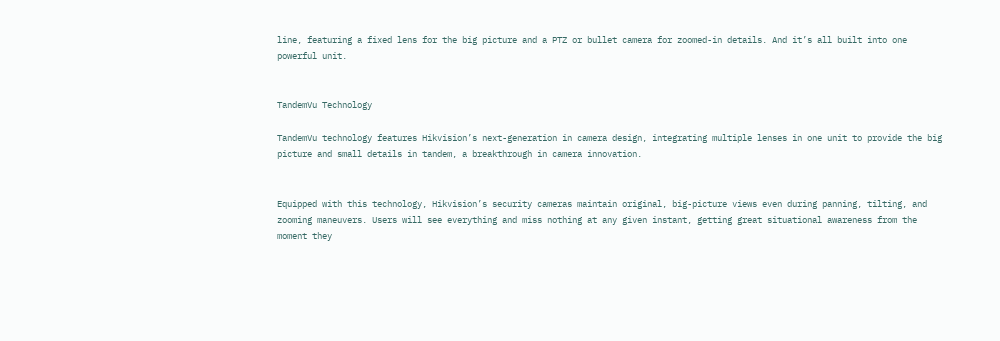line, featuring a fixed lens for the big picture and a PTZ or bullet camera for zoomed-in details. And it’s all built into one powerful unit.


TandemVu Technology

TandemVu technology features Hikvision’s next-generation in camera design, integrating multiple lenses in one unit to provide the big picture and small details in tandem, a breakthrough in camera innovation.


Equipped with this technology, Hikvision’s security cameras maintain original, big-picture views even during panning, tilting, and zooming maneuvers. Users will see everything and miss nothing at any given instant, getting great situational awareness from the moment they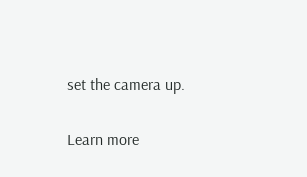set the camera up.

Learn more